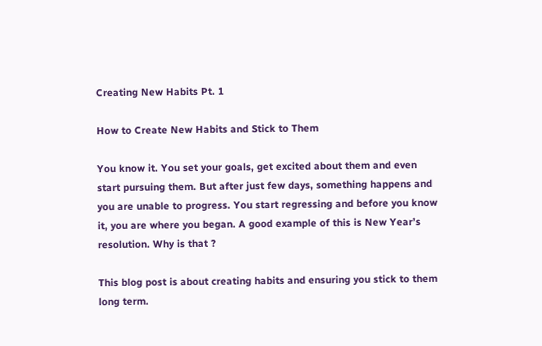Creating New Habits Pt. 1

How to Create New Habits and Stick to Them

You know it. You set your goals, get excited about them and even start pursuing them. But after just few days, something happens and you are unable to progress. You start regressing and before you know it, you are where you began. A good example of this is New Year’s resolution. Why is that ?

This blog post is about creating habits and ensuring you stick to them long term.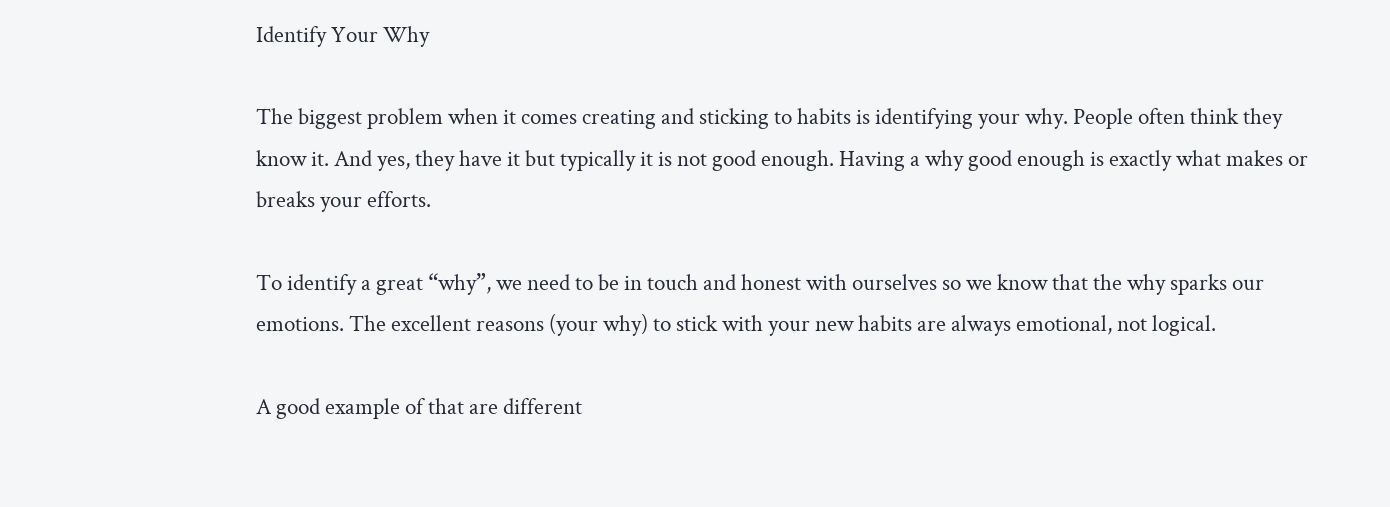Identify Your Why

The biggest problem when it comes creating and sticking to habits is identifying your why. People often think they know it. And yes, they have it but typically it is not good enough. Having a why good enough is exactly what makes or breaks your efforts.

To identify a great “why”, we need to be in touch and honest with ourselves so we know that the why sparks our emotions. The excellent reasons (your why) to stick with your new habits are always emotional, not logical.

A good example of that are different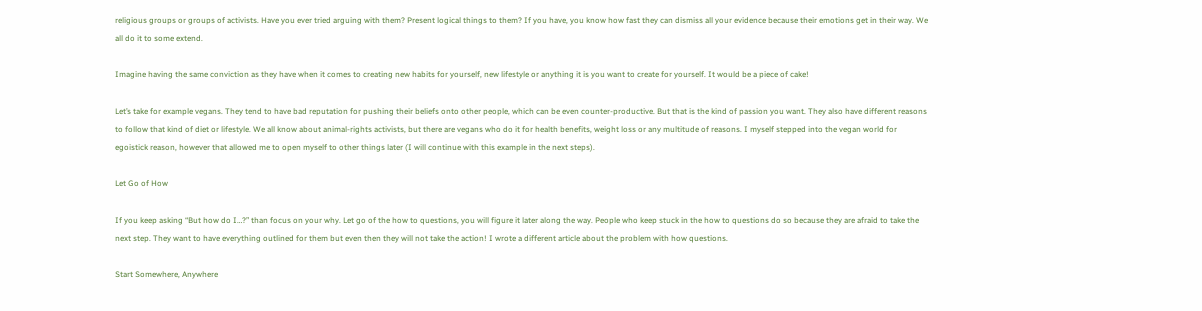religious groups or groups of activists. Have you ever tried arguing with them? Present logical things to them? If you have, you know how fast they can dismiss all your evidence because their emotions get in their way. We all do it to some extend.

Imagine having the same conviction as they have when it comes to creating new habits for yourself, new lifestyle or anything it is you want to create for yourself. It would be a piece of cake!

Let’s take for example vegans. They tend to have bad reputation for pushing their beliefs onto other people, which can be even counter-productive. But that is the kind of passion you want. They also have different reasons to follow that kind of diet or lifestyle. We all know about animal-rights activists, but there are vegans who do it for health benefits, weight loss or any multitude of reasons. I myself stepped into the vegan world for egoistick reason, however that allowed me to open myself to other things later (I will continue with this example in the next steps).

Let Go of How

If you keep asking “But how do I…?” than focus on your why. Let go of the how to questions, you will figure it later along the way. People who keep stuck in the how to questions do so because they are afraid to take the next step. They want to have everything outlined for them but even then they will not take the action! I wrote a different article about the problem with how questions.

Start Somewhere, Anywhere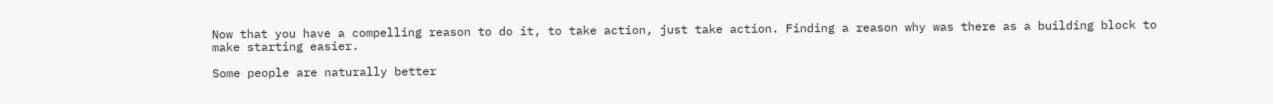Now that you have a compelling reason to do it, to take action, just take action. Finding a reason why was there as a building block to make starting easier.

Some people are naturally better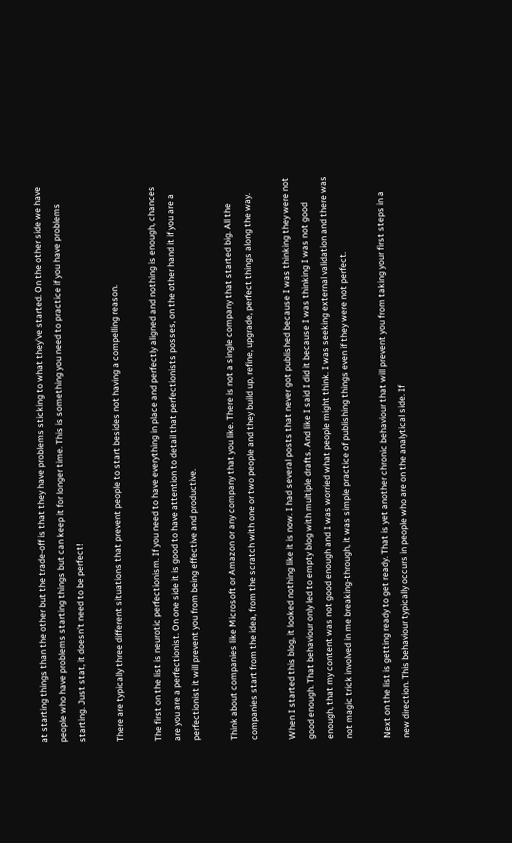at starting things than the other but the trade-off is that they have problems sticking to what they’ve started. On the other side we have people who have problems starting things but can keep it for longer time. This is something you need to practice if you have problems starting. Just stat, it doesn’t need to be perfect!

There are typically three different situations that prevent people to start besides not having a compelling reason.

The first on the list is neurotic perfectionism. If you need to have everything in place and perfectly aligned and nothing is enough, chances are you are a perfectionist. On one side it is good to have attention to detail that perfectionists posses, on the other hand it if you are a perfectionist it will prevent you from being effective and productive.

Think about companies like Microsoft or Amazon or any company that you like. There is not a single company that started big. All the companies start from the idea, from the scratch with one or two people and they build up, refine, upgrade, perfect things along the way.

When I started this blog, it looked nothing like it is now. I had several posts that never got published because I was thinking they were not good enough. That behaviour only led to empty blog with multiple drafts. And like I said I did it because I was thinking I was not good enough, that my content was not good enough and I was worried what people might think. I was seeking external validation and there was not magic trick involved in me breaking-through, it was simple practice of publishing things even if they were not perfect.

Next on the list is getting ready to get ready. That is yet another chronic behaviour that will prevent you from taking your first steps in a new direction. This behaviour typically occurs in people who are on the analytical side. If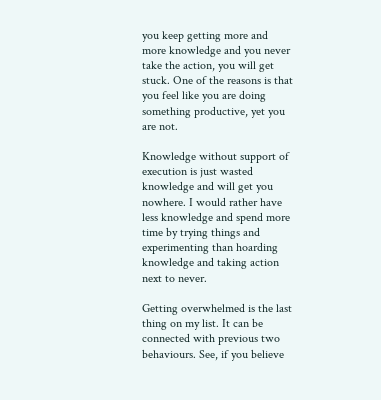you keep getting more and more knowledge and you never take the action, you will get stuck. One of the reasons is that you feel like you are doing something productive, yet you are not.

Knowledge without support of execution is just wasted knowledge and will get you nowhere. I would rather have less knowledge and spend more time by trying things and experimenting than hoarding knowledge and taking action next to never.

Getting overwhelmed is the last thing on my list. It can be connected with previous two behaviours. See, if you believe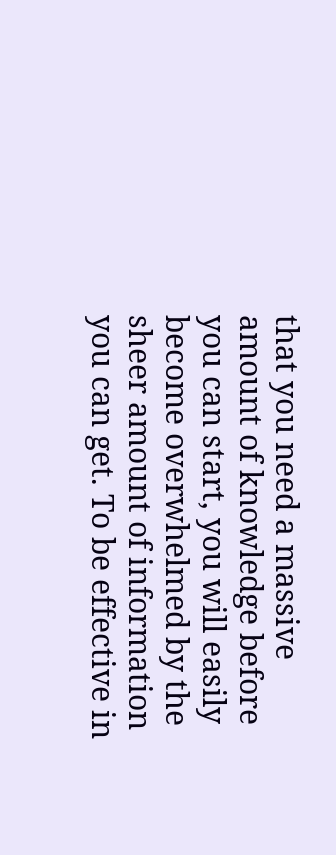that you need a massive amount of knowledge before you can start, you will easily become overwhelmed by the sheer amount of information you can get. To be effective in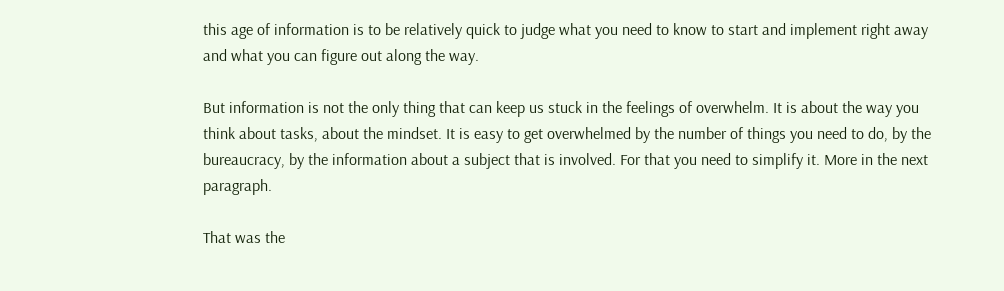this age of information is to be relatively quick to judge what you need to know to start and implement right away and what you can figure out along the way.

But information is not the only thing that can keep us stuck in the feelings of overwhelm. It is about the way you think about tasks, about the mindset. It is easy to get overwhelmed by the number of things you need to do, by the bureaucracy, by the information about a subject that is involved. For that you need to simplify it. More in the next paragraph.

That was the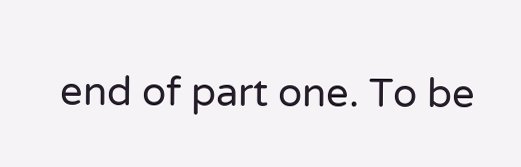end of part one. To be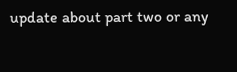update about part two or any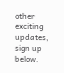other exciting updates, sign up below.